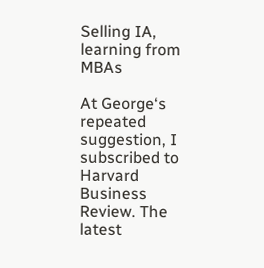Selling IA, learning from MBAs

At George‘s repeated suggestion, I subscribed to Harvard Business Review. The latest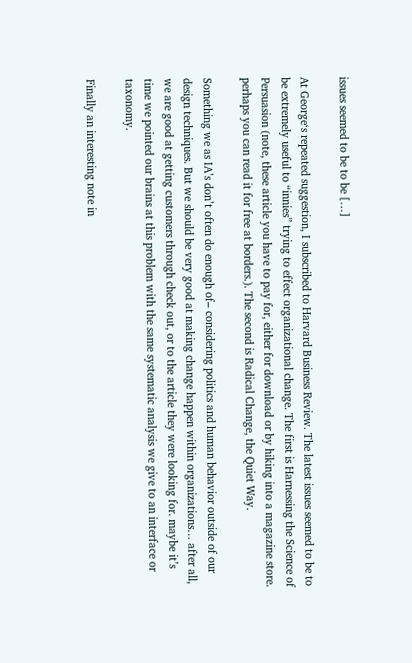issues seemed to be to be […]

At George‘s repeated suggestion, I subscribed to Harvard Business Review. The latest issues seemed to be to be extremely useful to “innies” trying to effect organizational change. The first is Harnessing the Science of Persuasion (note, these article you have to pay for, either for download or by hiking into a magazine store. perhaps you can read it for free at borders.). The second is Radical Change, the Quiet Way.

Something we as IA’s don’t often do enough of– considering politics and human behavior outside of our design techniques. But we should be very good at making change happen within organizations… after all, we are good at getting customers through check out, or to the article they were looking for. maybe it’s time we pointed our brains at this problem with the same systematic analysis we give to an interface or taxonomy.

Finally an interesting note in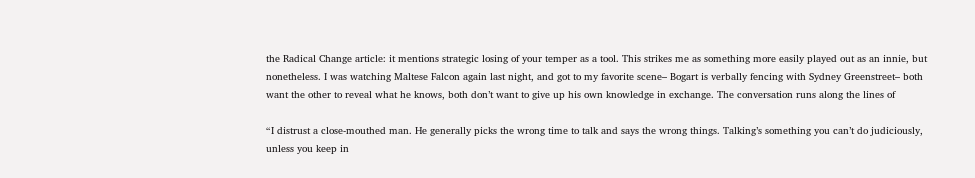the Radical Change article: it mentions strategic losing of your temper as a tool. This strikes me as something more easily played out as an innie, but nonetheless. I was watching Maltese Falcon again last night, and got to my favorite scene– Bogart is verbally fencing with Sydney Greenstreet– both want the other to reveal what he knows, both don’t want to give up his own knowledge in exchange. The conversation runs along the lines of

“I distrust a close-mouthed man. He generally picks the wrong time to talk and says the wrong things. Talking’s something you can’t do judiciously, unless you keep in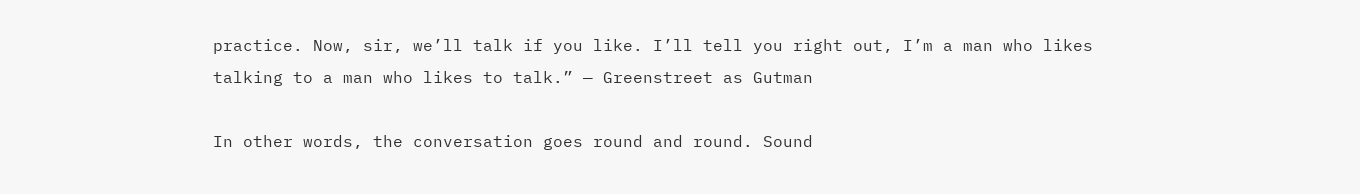practice. Now, sir, we’ll talk if you like. I’ll tell you right out, I’m a man who likes talking to a man who likes to talk.” — Greenstreet as Gutman

In other words, the conversation goes round and round. Sound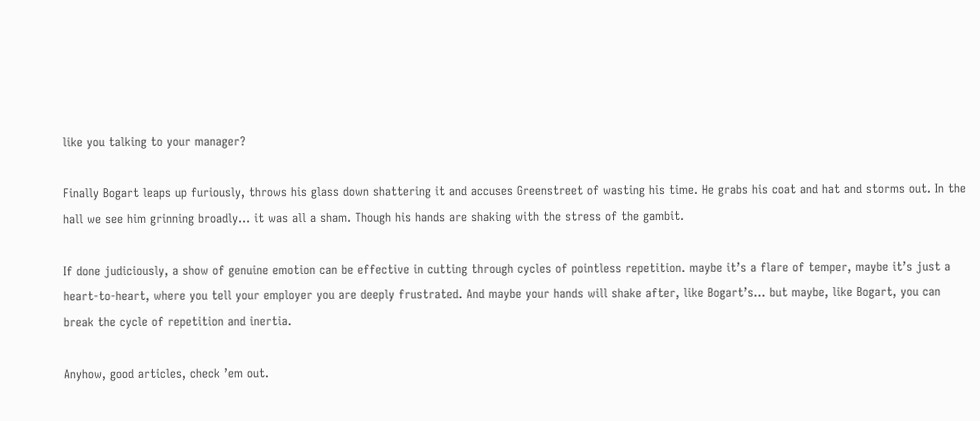like you talking to your manager?

Finally Bogart leaps up furiously, throws his glass down shattering it and accuses Greenstreet of wasting his time. He grabs his coat and hat and storms out. In the hall we see him grinning broadly… it was all a sham. Though his hands are shaking with the stress of the gambit.

If done judiciously, a show of genuine emotion can be effective in cutting through cycles of pointless repetition. maybe it’s a flare of temper, maybe it’s just a heart-to-heart, where you tell your employer you are deeply frustrated. And maybe your hands will shake after, like Bogart’s… but maybe, like Bogart, you can break the cycle of repetition and inertia.

Anyhow, good articles, check ’em out.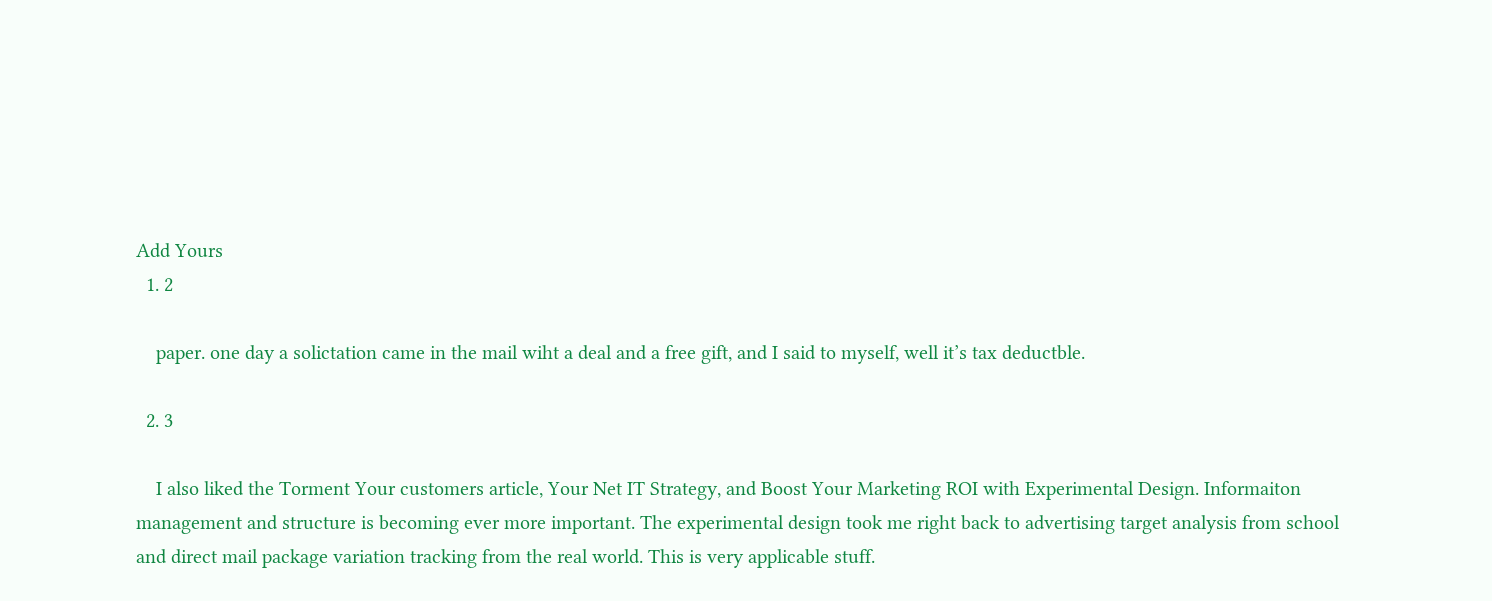Add Yours
  1. 2

    paper. one day a solictation came in the mail wiht a deal and a free gift, and I said to myself, well it’s tax deductble.

  2. 3

    I also liked the Torment Your customers article, Your Net IT Strategy, and Boost Your Marketing ROI with Experimental Design. Informaiton management and structure is becoming ever more important. The experimental design took me right back to advertising target analysis from school and direct mail package variation tracking from the real world. This is very applicable stuff.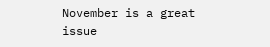November is a great issue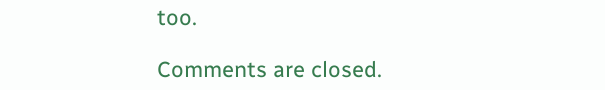too.

Comments are closed.